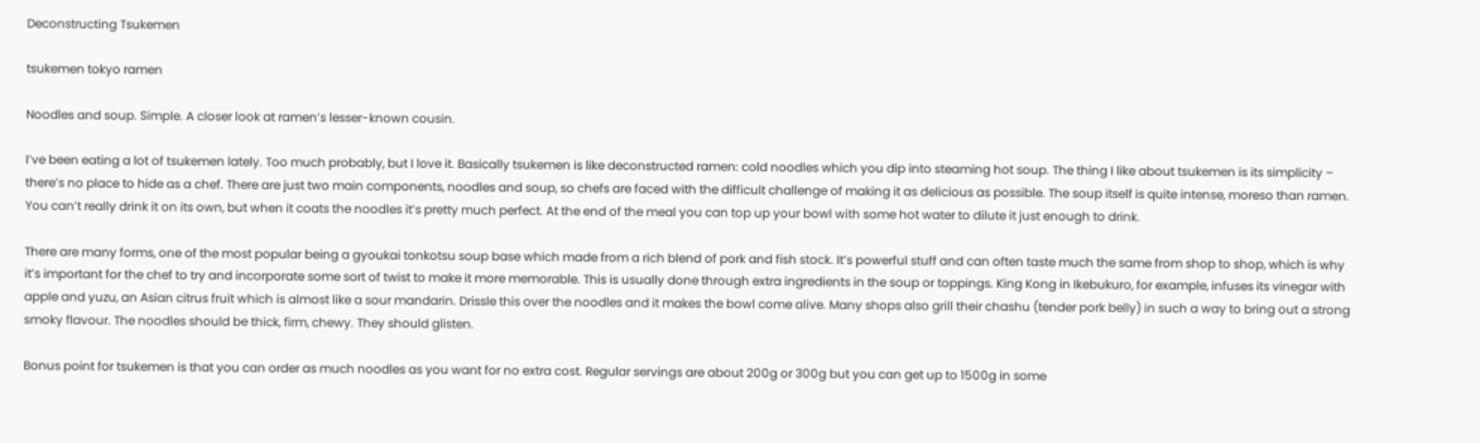Deconstructing Tsukemen

tsukemen tokyo ramen

Noodles and soup. Simple. A closer look at ramen’s lesser-known cousin.

I’ve been eating a lot of tsukemen lately. Too much probably, but I love it. Basically tsukemen is like deconstructed ramen: cold noodles which you dip into steaming hot soup. The thing I like about tsukemen is its simplicity – there’s no place to hide as a chef. There are just two main components, noodles and soup, so chefs are faced with the difficult challenge of making it as delicious as possible. The soup itself is quite intense, moreso than ramen. You can’t really drink it on its own, but when it coats the noodles it’s pretty much perfect. At the end of the meal you can top up your bowl with some hot water to dilute it just enough to drink.

There are many forms, one of the most popular being a gyoukai tonkotsu soup base which made from a rich blend of pork and fish stock. It’s powerful stuff and can often taste much the same from shop to shop, which is why it’s important for the chef to try and incorporate some sort of twist to make it more memorable. This is usually done through extra ingredients in the soup or toppings. King Kong in Ikebukuro, for example, infuses its vinegar with apple and yuzu, an Asian citrus fruit which is almost like a sour mandarin. Drissle this over the noodles and it makes the bowl come alive. Many shops also grill their chashu (tender pork belly) in such a way to bring out a strong smoky flavour. The noodles should be thick, firm, chewy. They should glisten.

Bonus point for tsukemen is that you can order as much noodles as you want for no extra cost. Regular servings are about 200g or 300g but you can get up to 1500g in some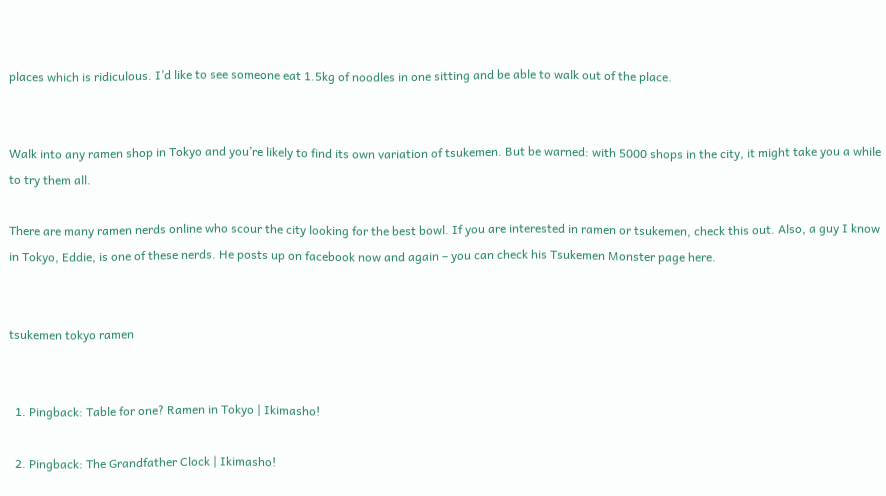places which is ridiculous. I’d like to see someone eat 1.5kg of noodles in one sitting and be able to walk out of the place.


Walk into any ramen shop in Tokyo and you’re likely to find its own variation of tsukemen. But be warned: with 5000 shops in the city, it might take you a while to try them all.

There are many ramen nerds online who scour the city looking for the best bowl. If you are interested in ramen or tsukemen, check this out. Also, a guy I know in Tokyo, Eddie, is one of these nerds. He posts up on facebook now and again – you can check his Tsukemen Monster page here.


tsukemen tokyo ramen


  1. Pingback: Table for one? Ramen in Tokyo | Ikimasho!

  2. Pingback: The Grandfather Clock | Ikimasho!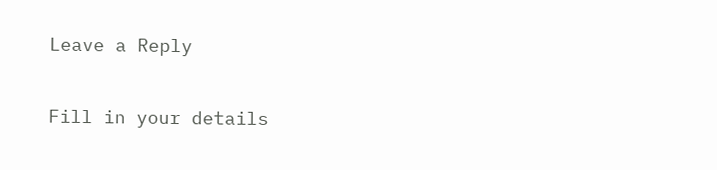Leave a Reply

Fill in your details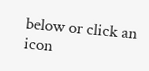below or click an icon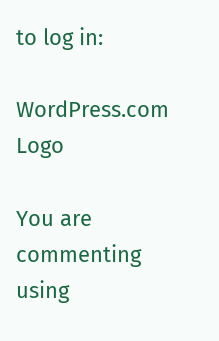to log in:

WordPress.com Logo

You are commenting using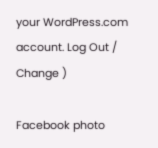your WordPress.com account. Log Out /  Change )

Facebook photo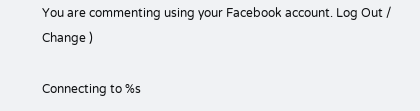You are commenting using your Facebook account. Log Out /  Change )

Connecting to %s